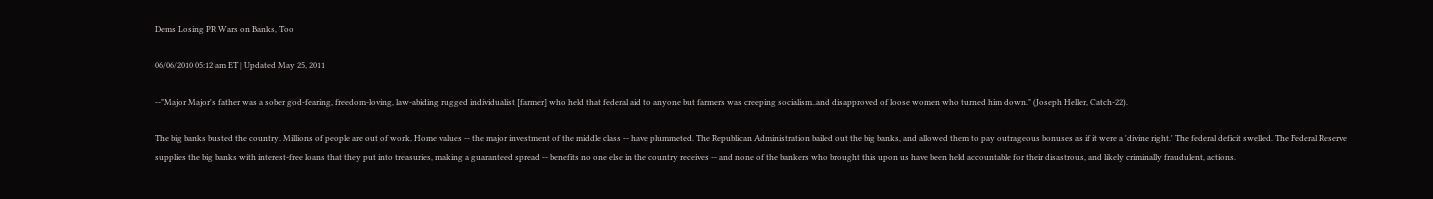Dems Losing PR Wars on Banks, Too

06/06/2010 05:12 am ET | Updated May 25, 2011

--"Major Major's father was a sober god-fearing, freedom-loving, law-abiding rugged individualist [farmer] who held that federal aid to anyone but farmers was creeping socialism..and disapproved of loose women who turned him down." (Joseph Heller, Catch-22).

The big banks busted the country. Millions of people are out of work. Home values -- the major investment of the middle class -- have plummeted. The Republican Administration bailed out the big banks, and allowed them to pay outrageous bonuses as if it were a 'divine right.' The federal deficit swelled. The Federal Reserve supplies the big banks with interest-free loans that they put into treasuries, making a guaranteed spread -- benefits no one else in the country receives -- and none of the bankers who brought this upon us have been held accountable for their disastrous, and likely criminally fraudulent, actions.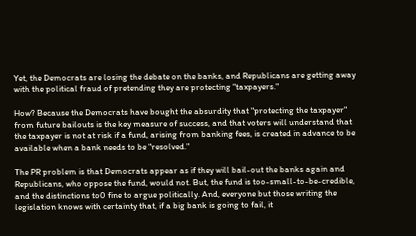Yet, the Democrats are losing the debate on the banks, and Republicans are getting away with the political fraud of pretending they are protecting "taxpayers."

How? Because the Democrats have bought the absurdity that "protecting the taxpayer" from future bailouts is the key measure of success, and that voters will understand that the taxpayer is not at risk if a fund, arising from banking fees, is created in advance to be available when a bank needs to be "resolved."

The PR problem is that Democrats appear as if they will bail-out the banks again and Republicans, who oppose the fund, would not. But, the fund is too-small-to-be-credible, and the distinctions to0 fine to argue politically. And, everyone but those writing the legislation knows with certainty that, if a big bank is going to fail, it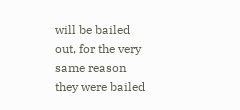will be bailed out, for the very same reason they were bailed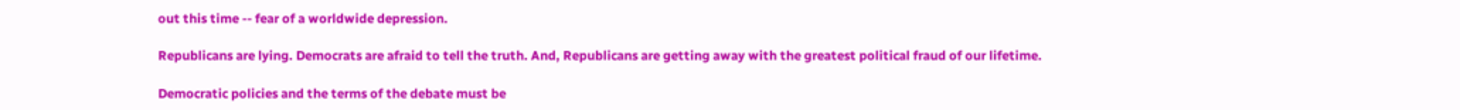out this time -- fear of a worldwide depression.

Republicans are lying. Democrats are afraid to tell the truth. And, Republicans are getting away with the greatest political fraud of our lifetime.

Democratic policies and the terms of the debate must be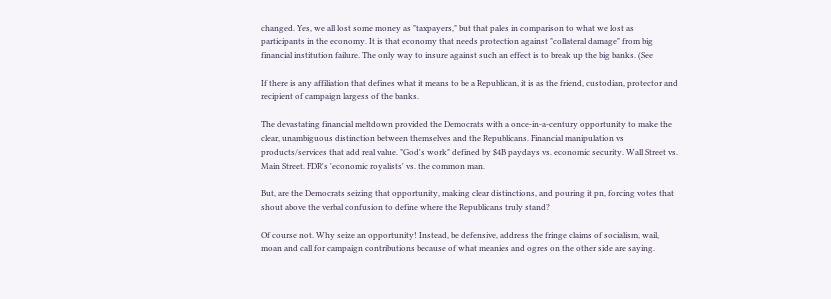changed. Yes, we all lost some money as "taxpayers," but that pales in comparison to what we lost as participants in the economy. It is that economy that needs protection against "collateral damage" from big financial institution failure. The only way to insure against such an effect is to break up the big banks. (See

If there is any affiliation that defines what it means to be a Republican, it is as the friend, custodian, protector and recipient of campaign largess of the banks.

The devastating financial meltdown provided the Democrats with a once-in-a-century opportunity to make the clear, unambiguous distinction between themselves and the Republicans. Financial manipulation vs products/services that add real value. "God's work" defined by $4B paydays vs. economic security. Wall Street vs. Main Street. FDR's 'economic royalists' vs. the common man.

But, are the Democrats seizing that opportunity, making clear distinctions, and pouring it pn, forcing votes that shout above the verbal confusion to define where the Republicans truly stand?

Of course not. Why seize an opportunity! Instead, be defensive, address the fringe claims of socialism, wail, moan and call for campaign contributions because of what meanies and ogres on the other side are saying.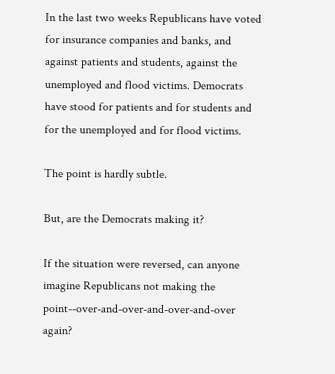In the last two weeks Republicans have voted for insurance companies and banks, and against patients and students, against the unemployed and flood victims. Democrats have stood for patients and for students and for the unemployed and for flood victims.

The point is hardly subtle.

But, are the Democrats making it?

If the situation were reversed, can anyone imagine Republicans not making the point--over-and-over-and-over-and-over again?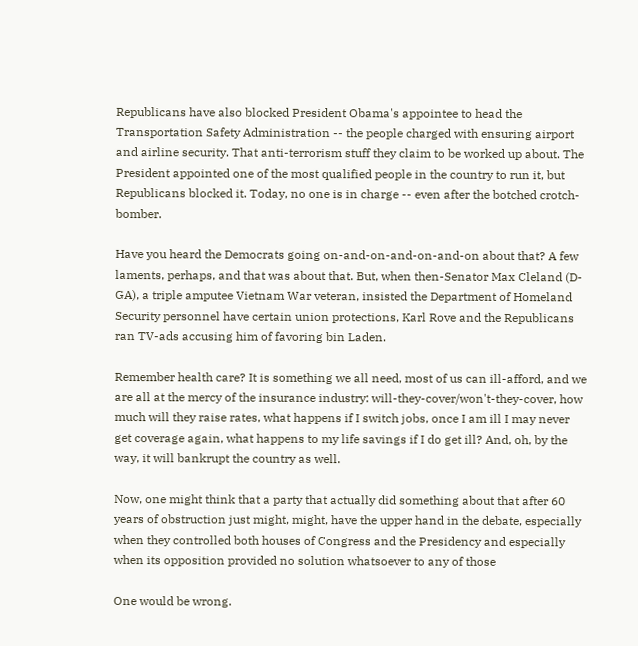Republicans have also blocked President Obama's appointee to head the Transportation Safety Administration -- the people charged with ensuring airport and airline security. That anti-terrorism stuff they claim to be worked up about. The President appointed one of the most qualified people in the country to run it, but Republicans blocked it. Today, no one is in charge -- even after the botched crotch-bomber.

Have you heard the Democrats going on-and-on-and-on-and-on about that? A few laments, perhaps, and that was about that. But, when then-Senator Max Cleland (D-GA), a triple amputee Vietnam War veteran, insisted the Department of Homeland Security personnel have certain union protections, Karl Rove and the Republicans ran TV-ads accusing him of favoring bin Laden.

Remember health care? It is something we all need, most of us can ill-afford, and we are all at the mercy of the insurance industry: will-they-cover/won't-they-cover, how much will they raise rates, what happens if I switch jobs, once I am ill I may never get coverage again, what happens to my life savings if I do get ill? And, oh, by the way, it will bankrupt the country as well.

Now, one might think that a party that actually did something about that after 60 years of obstruction just might, might, have the upper hand in the debate, especially when they controlled both houses of Congress and the Presidency and especially when its opposition provided no solution whatsoever to any of those

One would be wrong.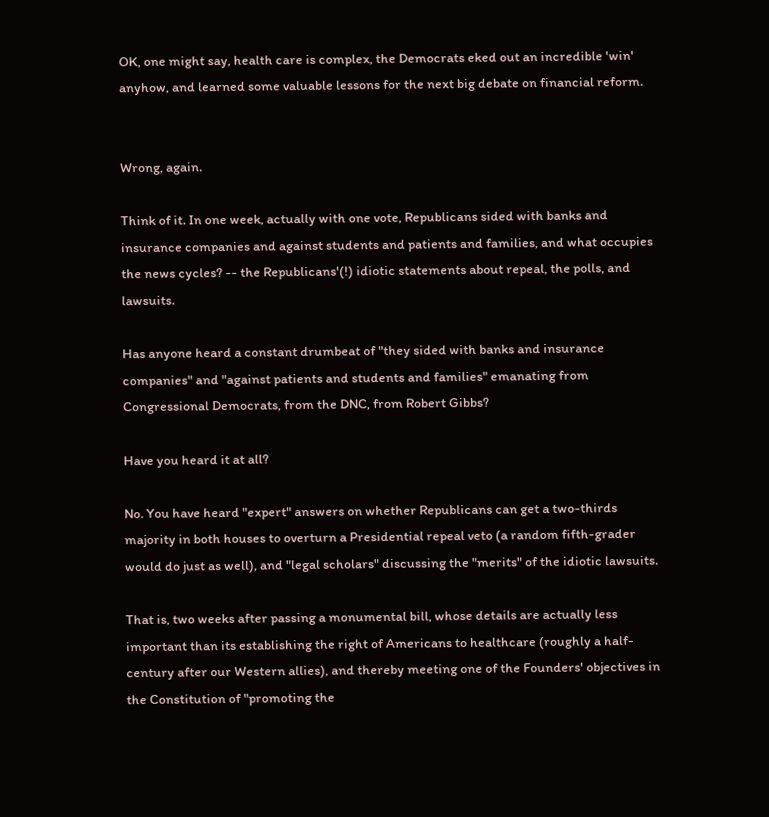OK, one might say, health care is complex, the Democrats eked out an incredible 'win' anyhow, and learned some valuable lessons for the next big debate on financial reform.


Wrong, again.

Think of it. In one week, actually with one vote, Republicans sided with banks and insurance companies and against students and patients and families, and what occupies the news cycles? -- the Republicans'(!) idiotic statements about repeal, the polls, and lawsuits.

Has anyone heard a constant drumbeat of "they sided with banks and insurance companies" and "against patients and students and families" emanating from Congressional Democrats, from the DNC, from Robert Gibbs?

Have you heard it at all?

No. You have heard "expert" answers on whether Republicans can get a two-thirds majority in both houses to overturn a Presidential repeal veto (a random fifth-grader would do just as well), and "legal scholars" discussing the "merits" of the idiotic lawsuits.

That is, two weeks after passing a monumental bill, whose details are actually less important than its establishing the right of Americans to healthcare (roughly a half-century after our Western allies), and thereby meeting one of the Founders' objectives in the Constitution of "promoting the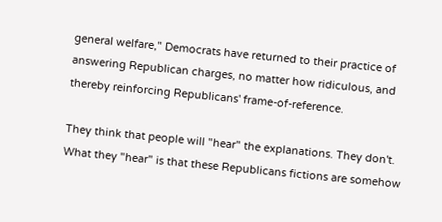general welfare," Democrats have returned to their practice of answering Republican charges, no matter how ridiculous, and thereby reinforcing Republicans' frame-of-reference.

They think that people will "hear" the explanations. They don't. What they "hear" is that these Republicans fictions are somehow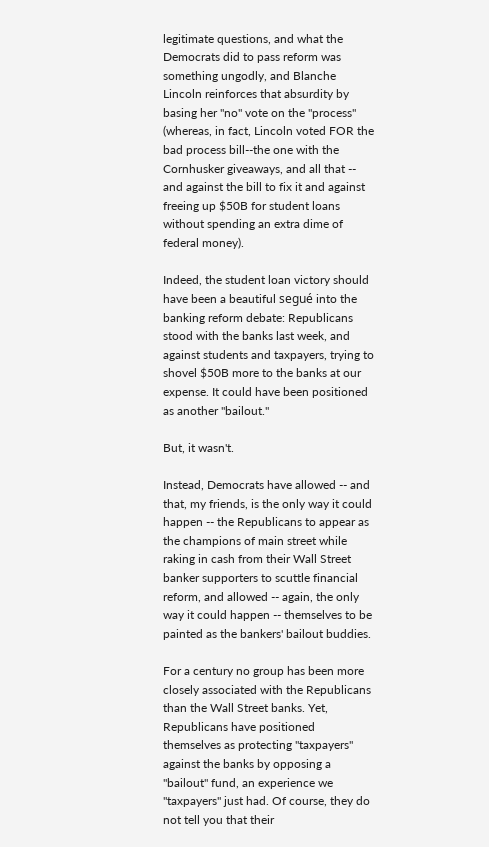legitimate questions, and what the Democrats did to pass reform was something ungodly, and Blanche Lincoln reinforces that absurdity by basing her "no" vote on the "process" (whereas, in fact, Lincoln voted FOR the bad process bill--the one with the Cornhusker giveaways, and all that -- and against the bill to fix it and against freeing up $50B for student loans without spending an extra dime of federal money).

Indeed, the student loan victory should have been a beautiful segué into the banking reform debate: Republicans stood with the banks last week, and against students and taxpayers, trying to shovel $50B more to the banks at our expense. It could have been positioned as another "bailout."

But, it wasn't.

Instead, Democrats have allowed -- and that, my friends, is the only way it could happen -- the Republicans to appear as the champions of main street while raking in cash from their Wall Street banker supporters to scuttle financial reform, and allowed -- again, the only way it could happen -- themselves to be painted as the bankers' bailout buddies.

For a century no group has been more closely associated with the Republicans than the Wall Street banks. Yet, Republicans have positioned themselves as protecting "taxpayers" against the banks by opposing a "bailout" fund, an experience we "taxpayers" just had. Of course, they do not tell you that their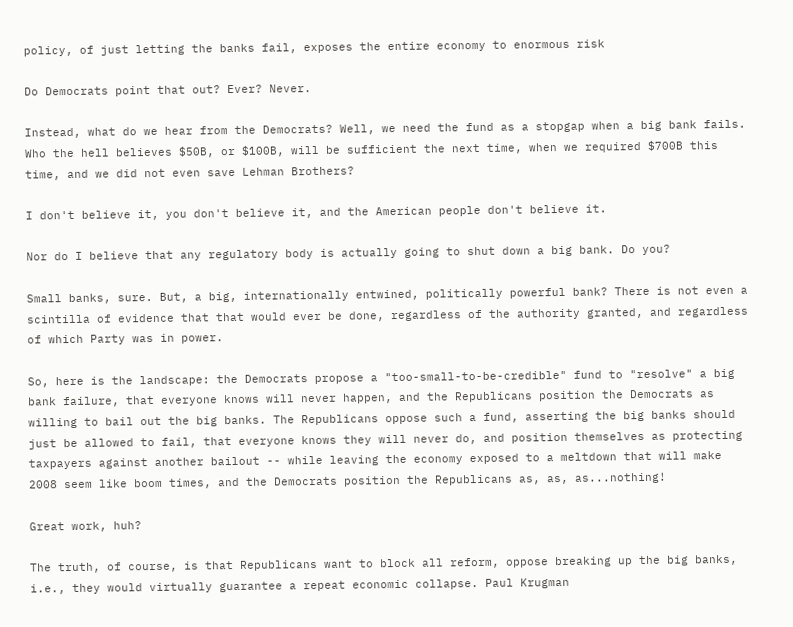policy, of just letting the banks fail, exposes the entire economy to enormous risk

Do Democrats point that out? Ever? Never.

Instead, what do we hear from the Democrats? Well, we need the fund as a stopgap when a big bank fails. Who the hell believes $50B, or $100B, will be sufficient the next time, when we required $700B this time, and we did not even save Lehman Brothers?

I don't believe it, you don't believe it, and the American people don't believe it.

Nor do I believe that any regulatory body is actually going to shut down a big bank. Do you?

Small banks, sure. But, a big, internationally entwined, politically powerful bank? There is not even a scintilla of evidence that that would ever be done, regardless of the authority granted, and regardless of which Party was in power.

So, here is the landscape: the Democrats propose a "too-small-to-be-credible" fund to "resolve" a big bank failure, that everyone knows will never happen, and the Republicans position the Democrats as willing to bail out the big banks. The Republicans oppose such a fund, asserting the big banks should just be allowed to fail, that everyone knows they will never do, and position themselves as protecting taxpayers against another bailout -- while leaving the economy exposed to a meltdown that will make 2008 seem like boom times, and the Democrats position the Republicans as, as, as...nothing!

Great work, huh?

The truth, of course, is that Republicans want to block all reform, oppose breaking up the big banks, i.e., they would virtually guarantee a repeat economic collapse. Paul Krugman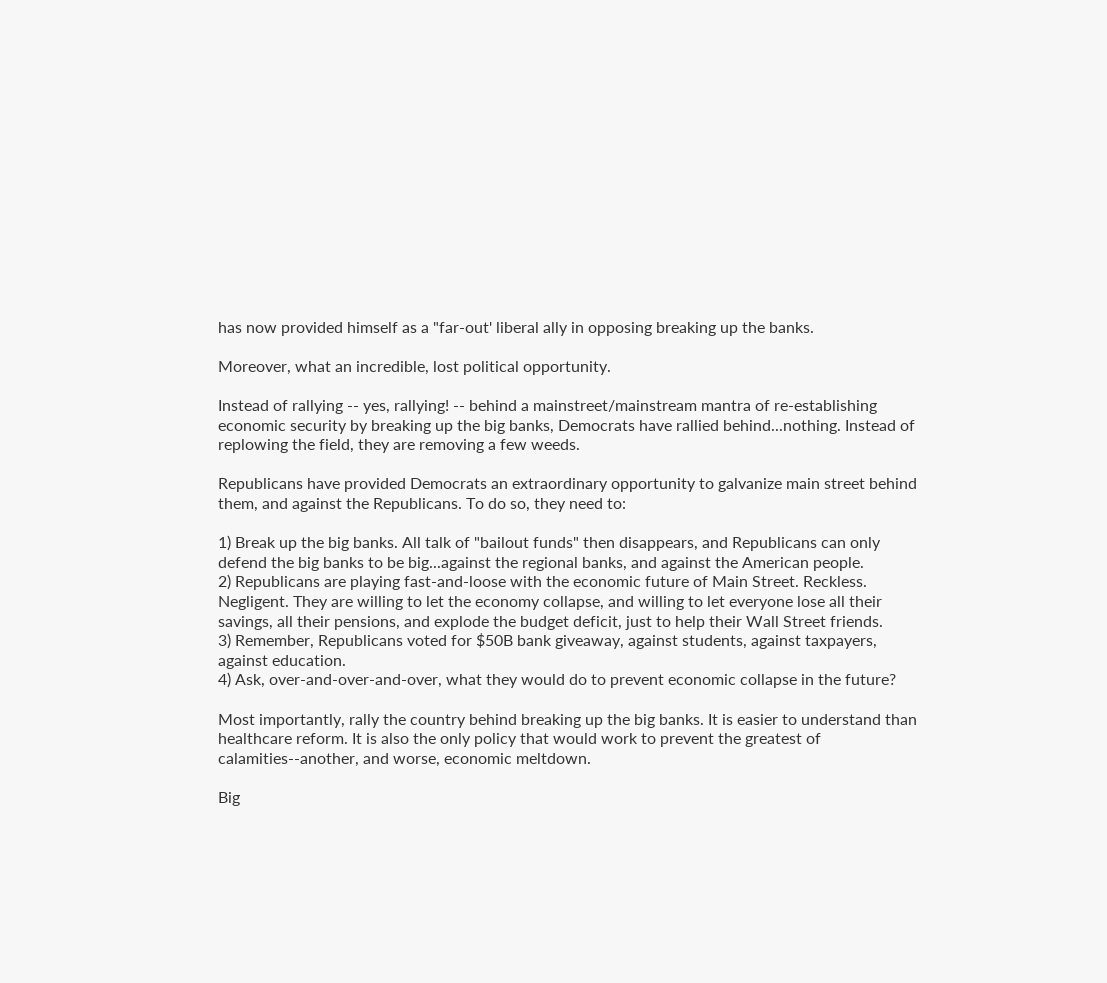has now provided himself as a "far-out' liberal ally in opposing breaking up the banks.

Moreover, what an incredible, lost political opportunity.

Instead of rallying -- yes, rallying! -- behind a mainstreet/mainstream mantra of re-establishing economic security by breaking up the big banks, Democrats have rallied behind...nothing. Instead of replowing the field, they are removing a few weeds.

Republicans have provided Democrats an extraordinary opportunity to galvanize main street behind them, and against the Republicans. To do so, they need to:

1) Break up the big banks. All talk of "bailout funds" then disappears, and Republicans can only defend the big banks to be big...against the regional banks, and against the American people.
2) Republicans are playing fast-and-loose with the economic future of Main Street. Reckless. Negligent. They are willing to let the economy collapse, and willing to let everyone lose all their savings, all their pensions, and explode the budget deficit, just to help their Wall Street friends.
3) Remember, Republicans voted for $50B bank giveaway, against students, against taxpayers, against education.
4) Ask, over-and-over-and-over, what they would do to prevent economic collapse in the future?

Most importantly, rally the country behind breaking up the big banks. It is easier to understand than healthcare reform. It is also the only policy that would work to prevent the greatest of calamities--another, and worse, economic meltdown.

Big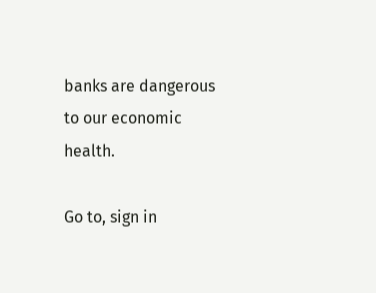banks are dangerous to our economic health.

Go to, sign in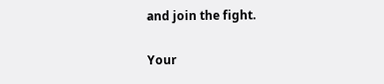and join the fight.

Your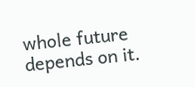whole future depends on it.